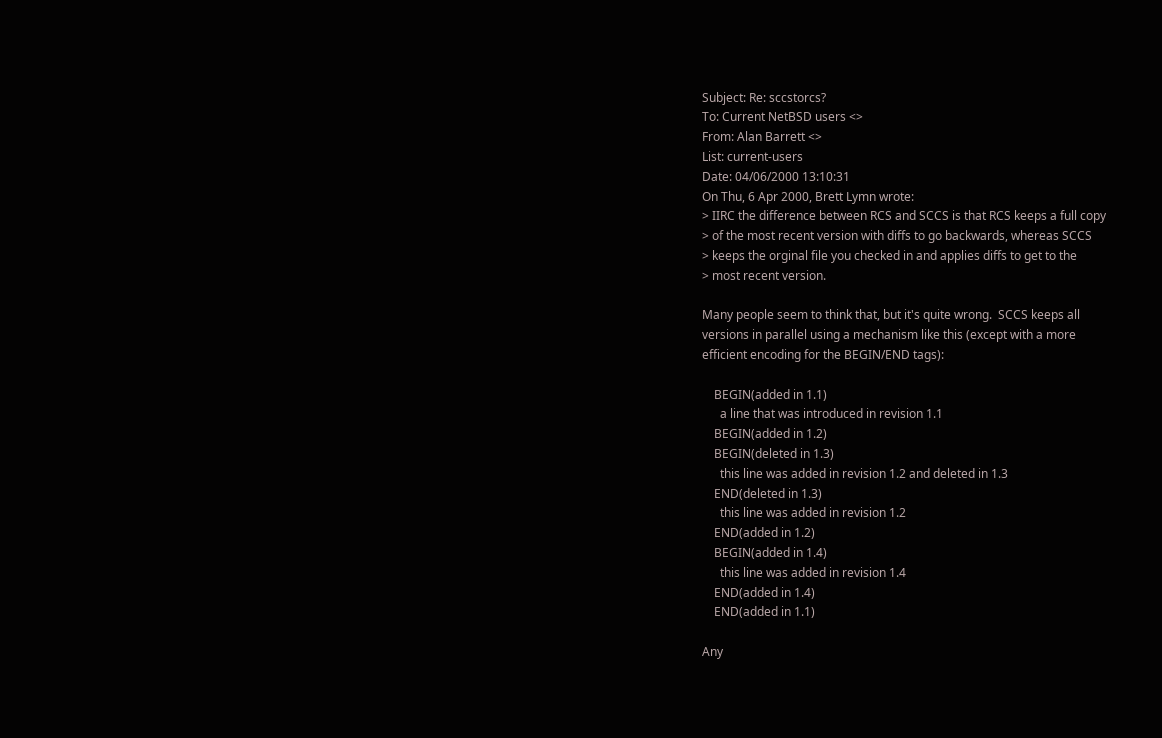Subject: Re: sccstorcs?
To: Current NetBSD users <>
From: Alan Barrett <>
List: current-users
Date: 04/06/2000 13:10:31
On Thu, 6 Apr 2000, Brett Lymn wrote:
> IIRC the difference between RCS and SCCS is that RCS keeps a full copy
> of the most recent version with diffs to go backwards, whereas SCCS
> keeps the orginal file you checked in and applies diffs to get to the
> most recent version.

Many people seem to think that, but it's quite wrong.  SCCS keeps all
versions in parallel using a mechanism like this (except with a more
efficient encoding for the BEGIN/END tags):

    BEGIN(added in 1.1)
      a line that was introduced in revision 1.1
    BEGIN(added in 1.2)
    BEGIN(deleted in 1.3)
      this line was added in revision 1.2 and deleted in 1.3
    END(deleted in 1.3)
      this line was added in revision 1.2
    END(added in 1.2)
    BEGIN(added in 1.4)
      this line was added in revision 1.4
    END(added in 1.4)
    END(added in 1.1)

Any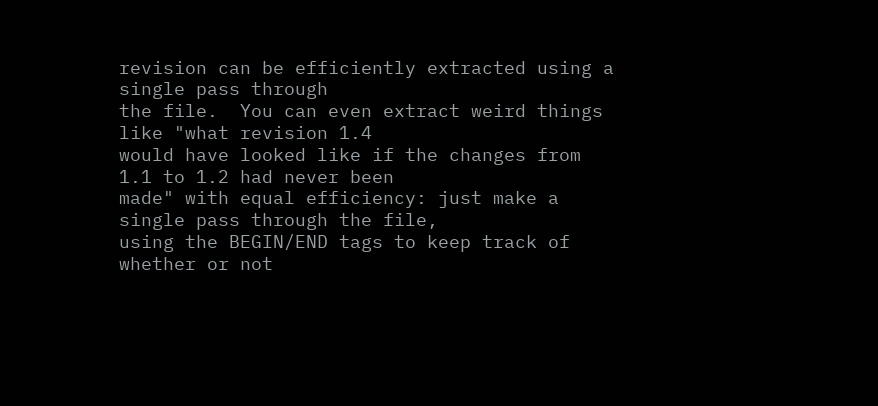revision can be efficiently extracted using a single pass through
the file.  You can even extract weird things like "what revision 1.4
would have looked like if the changes from 1.1 to 1.2 had never been
made" with equal efficiency: just make a single pass through the file,
using the BEGIN/END tags to keep track of whether or not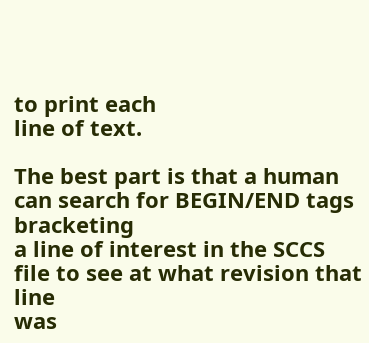to print each
line of text.

The best part is that a human can search for BEGIN/END tags bracketing
a line of interest in the SCCS file to see at what revision that line
was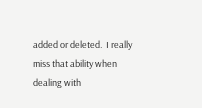added or deleted.  I really miss that ability when dealing with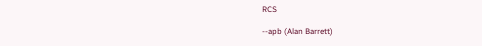RCS

--apb (Alan Barrett)